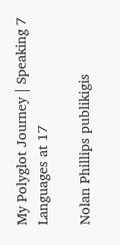My Polyglot Journey | Speaking 7 Languages at 17

Nolan Phillips publikigis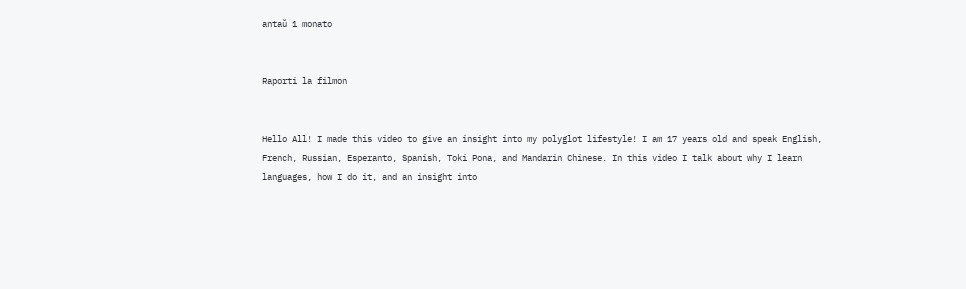antaŭ 1 monato


Raporti la filmon


Hello All! I made this video to give an insight into my polyglot lifestyle! I am 17 years old and speak English, French, Russian, Esperanto, Spanish, Toki Pona, and Mandarin Chinese. In this video I talk about why I learn languages, how I do it, and an insight into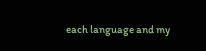each language and my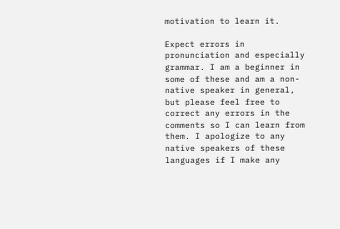motivation to learn it.

Expect errors in pronunciation and especially grammar. I am a beginner in some of these and am a non-native speaker in general, but please feel free to correct any errors in the comments so I can learn from them. I apologize to any native speakers of these languages if I make any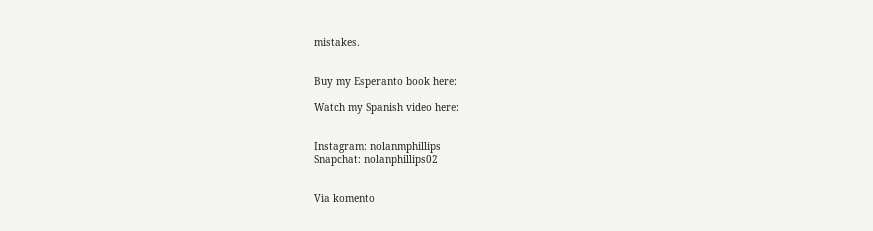mistakes.


Buy my Esperanto book here:

Watch my Spanish video here:


Instagram: nolanmphillips
Snapchat: nolanphillips02


Via komento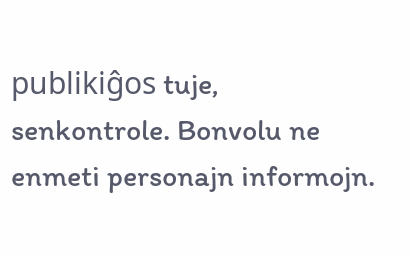publikiĝos tuje, senkontrole. Bonvolu ne enmeti personajn informojn.